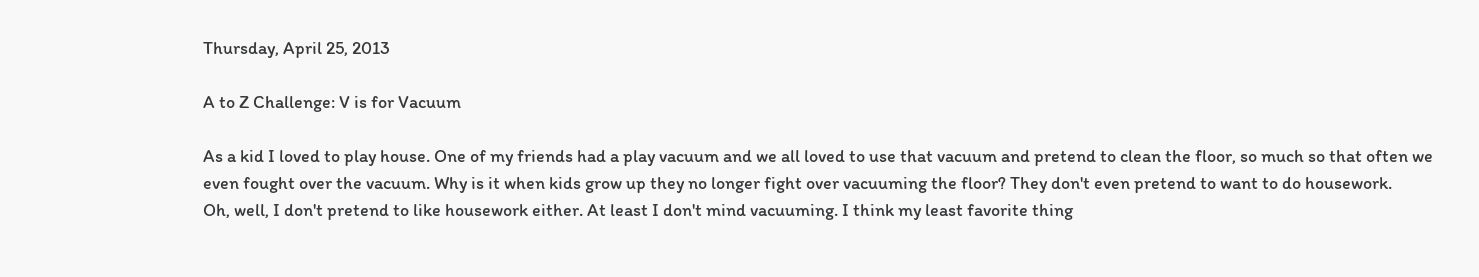Thursday, April 25, 2013

A to Z Challenge: V is for Vacuum

As a kid I loved to play house. One of my friends had a play vacuum and we all loved to use that vacuum and pretend to clean the floor, so much so that often we even fought over the vacuum. Why is it when kids grow up they no longer fight over vacuuming the floor? They don't even pretend to want to do housework.
Oh, well, I don't pretend to like housework either. At least I don't mind vacuuming. I think my least favorite thing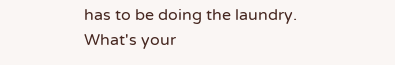has to be doing the laundry.
What's your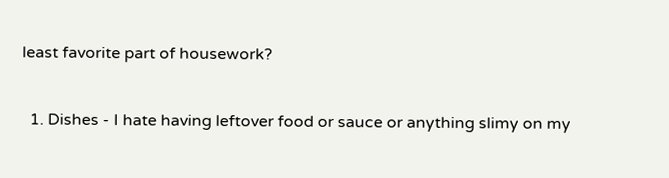least favorite part of housework?


  1. Dishes - I hate having leftover food or sauce or anything slimy on my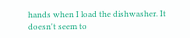hands when I load the dishwasher. It doesn't seem to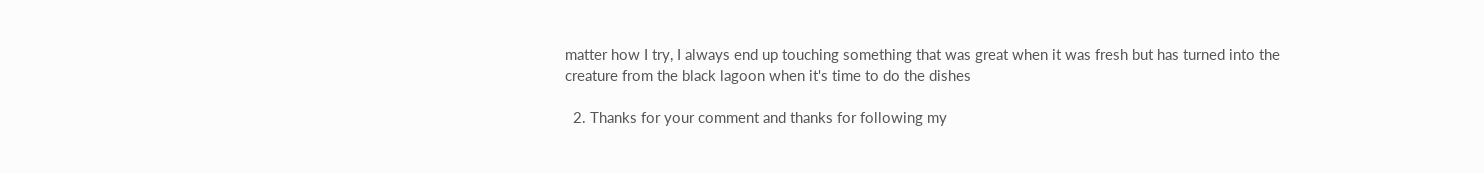matter how I try, I always end up touching something that was great when it was fresh but has turned into the creature from the black lagoon when it's time to do the dishes

  2. Thanks for your comment and thanks for following my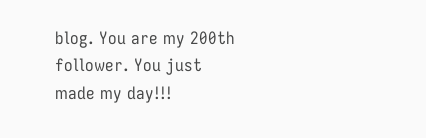blog. You are my 200th follower. You just made my day!!!